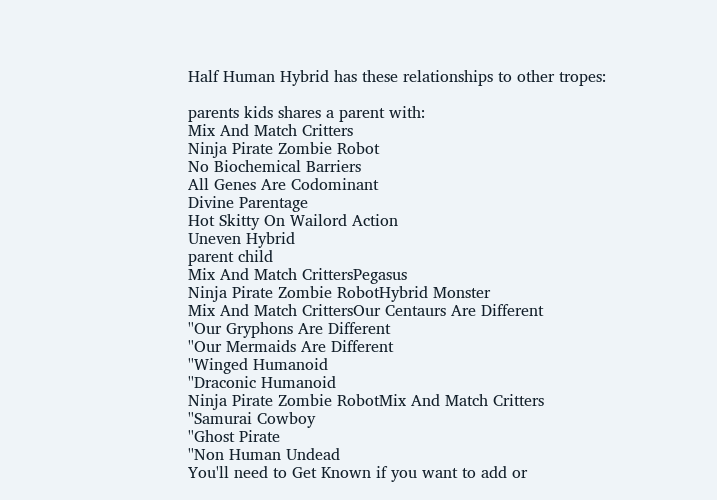Half Human Hybrid has these relationships to other tropes:

parents kids shares a parent with:
Mix And Match Critters
Ninja Pirate Zombie Robot
No Biochemical Barriers
All Genes Are Codominant
Divine Parentage
Hot Skitty On Wailord Action
Uneven Hybrid
parent child
Mix And Match CrittersPegasus
Ninja Pirate Zombie RobotHybrid Monster
Mix And Match CrittersOur Centaurs Are Different
''Our Gryphons Are Different
''Our Mermaids Are Different
''Winged Humanoid
''Draconic Humanoid
Ninja Pirate Zombie RobotMix And Match Critters
''Samurai Cowboy
''Ghost Pirate
''Non Human Undead
You'll need to Get Known if you want to add or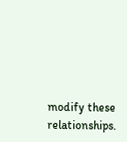modify these relationships.